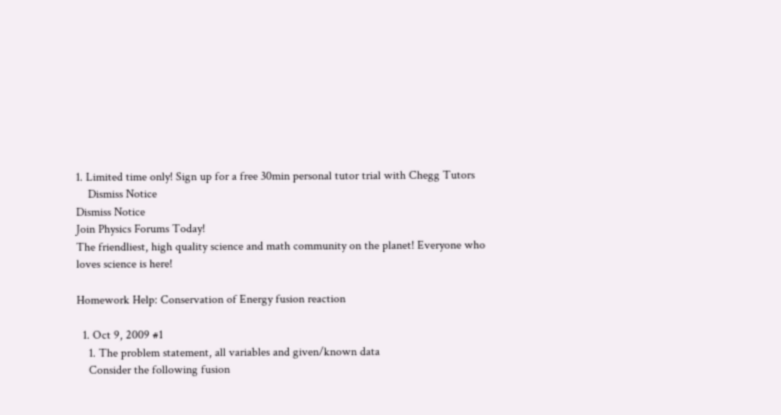1. Limited time only! Sign up for a free 30min personal tutor trial with Chegg Tutors
    Dismiss Notice
Dismiss Notice
Join Physics Forums Today!
The friendliest, high quality science and math community on the planet! Everyone who loves science is here!

Homework Help: Conservation of Energy fusion reaction

  1. Oct 9, 2009 #1
    1. The problem statement, all variables and given/known data
    Consider the following fusion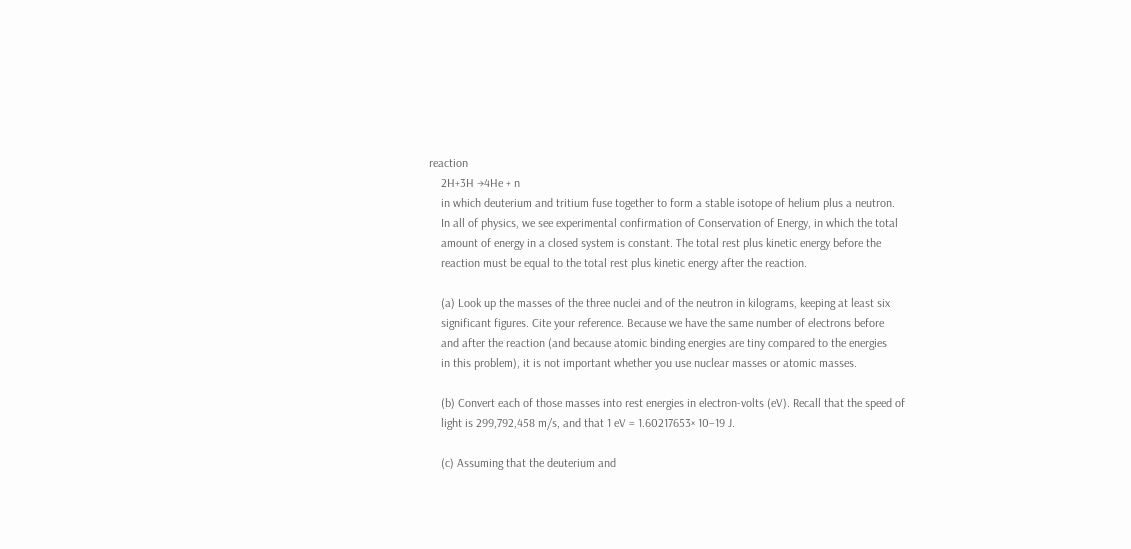reaction
    2H+3H →4He + n
    in which deuterium and tritium fuse together to form a stable isotope of helium plus a neutron.
    In all of physics, we see experimental confirmation of Conservation of Energy, in which the total
    amount of energy in a closed system is constant. The total rest plus kinetic energy before the
    reaction must be equal to the total rest plus kinetic energy after the reaction.

    (a) Look up the masses of the three nuclei and of the neutron in kilograms, keeping at least six
    significant figures. Cite your reference. Because we have the same number of electrons before
    and after the reaction (and because atomic binding energies are tiny compared to the energies
    in this problem), it is not important whether you use nuclear masses or atomic masses.

    (b) Convert each of those masses into rest energies in electron-volts (eV). Recall that the speed of
    light is 299,792,458 m/s, and that 1 eV = 1.60217653× 10−19 J.

    (c) Assuming that the deuterium and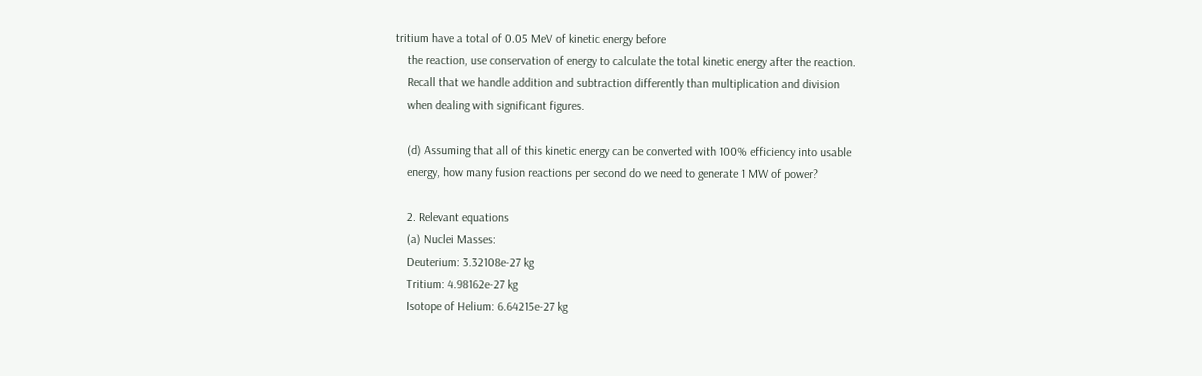tritium have a total of 0.05 MeV of kinetic energy before
    the reaction, use conservation of energy to calculate the total kinetic energy after the reaction.
    Recall that we handle addition and subtraction differently than multiplication and division
    when dealing with significant figures.

    (d) Assuming that all of this kinetic energy can be converted with 100% efficiency into usable
    energy, how many fusion reactions per second do we need to generate 1 MW of power?

    2. Relevant equations
    (a) Nuclei Masses:
    Deuterium: 3.32108e-27 kg
    Tritium: 4.98162e-27 kg
    Isotope of Helium: 6.64215e-27 kg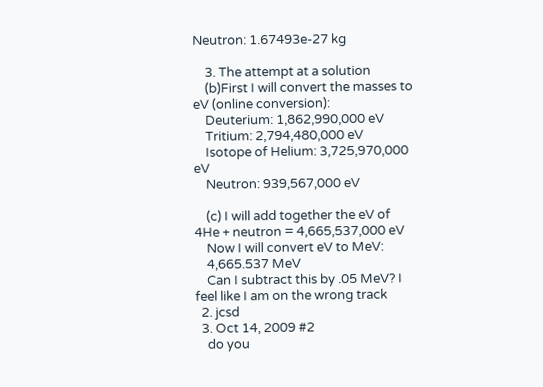Neutron: 1.67493e-27 kg

    3. The attempt at a solution
    (b)First I will convert the masses to eV (online conversion):
    Deuterium: 1,862,990,000 eV
    Tritium: 2,794,480,000 eV
    Isotope of Helium: 3,725,970,000 eV
    Neutron: 939,567,000 eV

    (c) I will add together the eV of 4He + neutron = 4,665,537,000 eV
    Now I will convert eV to MeV:
    4,665.537 MeV
    Can I subtract this by .05 MeV? I feel like I am on the wrong track
  2. jcsd
  3. Oct 14, 2009 #2
    do you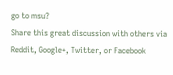go to msu?
Share this great discussion with others via Reddit, Google+, Twitter, or Facebook